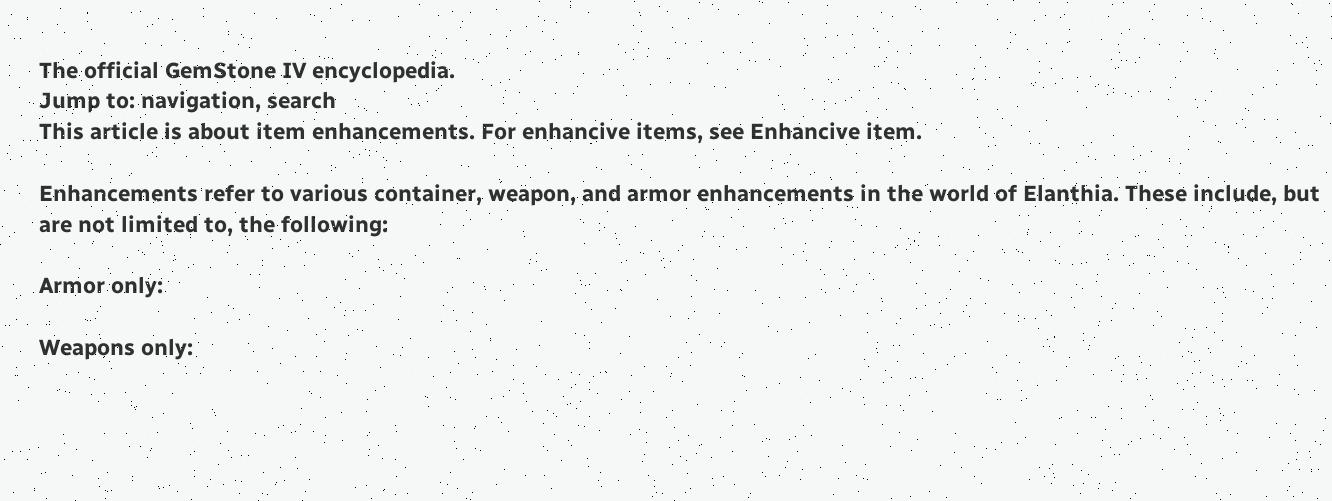The official GemStone IV encyclopedia.
Jump to: navigation, search
This article is about item enhancements. For enhancive items, see Enhancive item.

Enhancements refer to various container, weapon, and armor enhancements in the world of Elanthia. These include, but are not limited to, the following:

Armor only:

Weapons only: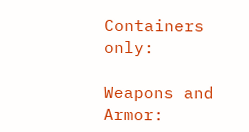Containers only:

Weapons and Armor: